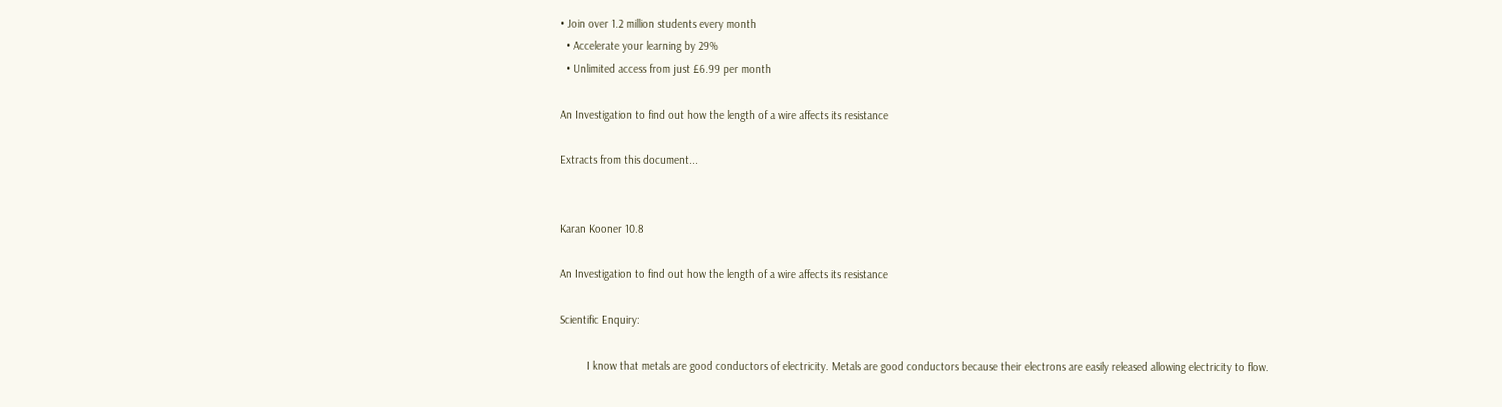• Join over 1.2 million students every month
  • Accelerate your learning by 29%
  • Unlimited access from just £6.99 per month

An Investigation to find out how the length of a wire affects its resistance

Extracts from this document...


Karan Kooner 10.8

An Investigation to find out how the length of a wire affects its resistance

Scientific Enquiry:

         I know that metals are good conductors of electricity. Metals are good conductors because their electrons are easily released allowing electricity to flow.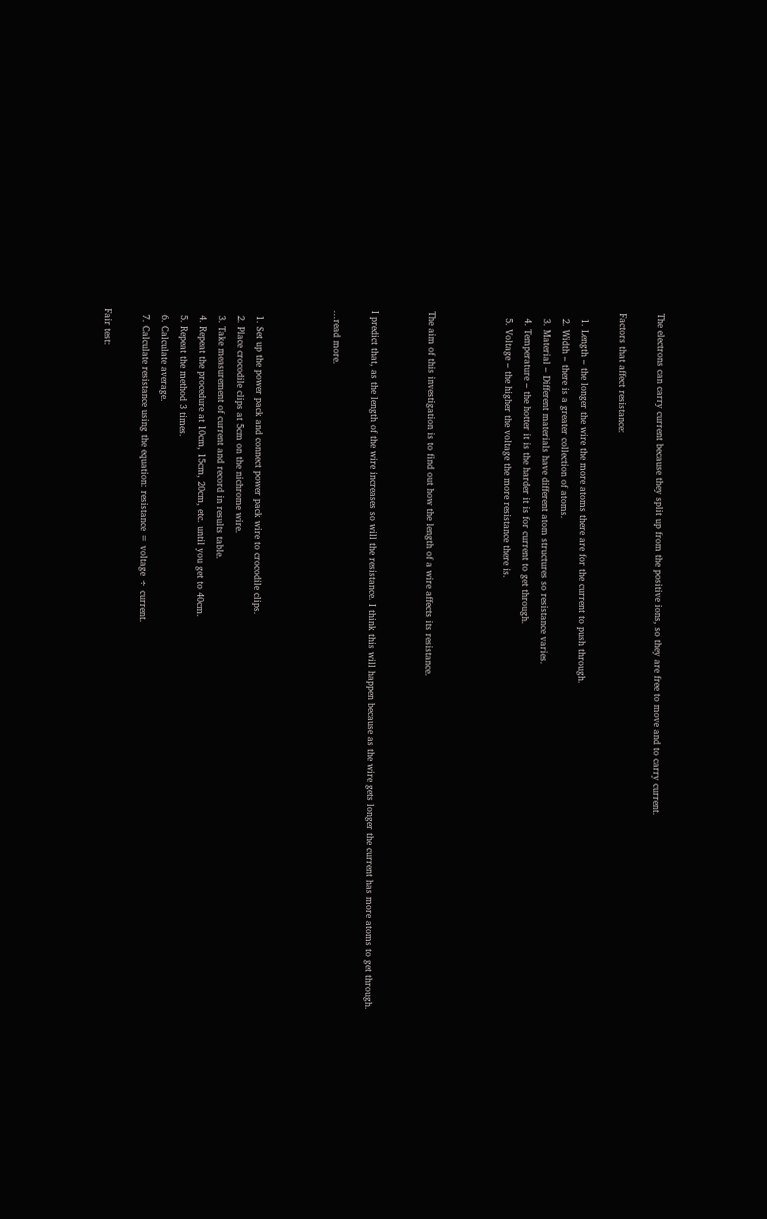The electrons can carry current because they split up from the positive ions, so they are free to move and to carry current.

Factors that affect resistance:

  1. Length – the longer the wire the more atoms there are for the current to push through.
  2. Width – there is a greater collection of atoms.
  3. Material – Different materials have different atom structures so resistance varies.
  4. Temperature – the hotter it is the harder it is for current to get through.
  5. Voltage – the higher the voltage the more resistance there is.



The aim of this investigation is to find out how the length of a wire affects its resistance.


I predict that, as the length of the wire increases so will the resistance. I think this will happen because as the wire gets longer the current has more atoms to get through.

...read more.



  1. Set up the power pack and connect power pack wire to crocodile clips.
  2. Place crocodile clips at 5cm on the nichrome wire.
  3. Take measurement of current and record in results table.
  4. Repeat the procedure at 10cm, 15cm, 20cm, etc. until you get to 40cm.
  5. Repeat the method 3 times.
  6. Calculate average.
  7. Calculate resistance using the equation: resistance = voltage ÷ current.

Fair test: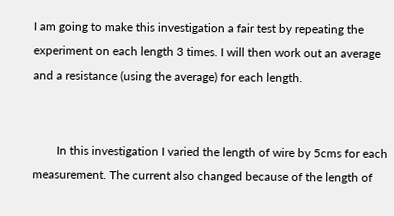I am going to make this investigation a fair test by repeating the experiment on each length 3 times. I will then work out an average and a resistance (using the average) for each length.


        In this investigation I varied the length of wire by 5cms for each measurement. The current also changed because of the length of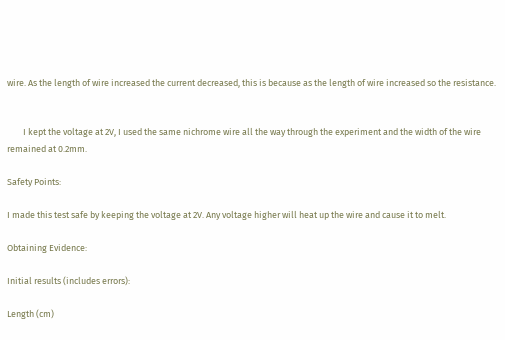wire. As the length of wire increased the current decreased, this is because as the length of wire increased so the resistance.


        I kept the voltage at 2V, I used the same nichrome wire all the way through the experiment and the width of the wire remained at 0.2mm.

Safety Points:

I made this test safe by keeping the voltage at 2V. Any voltage higher will heat up the wire and cause it to melt.

Obtaining Evidence:

Initial results (includes errors):

Length (cm)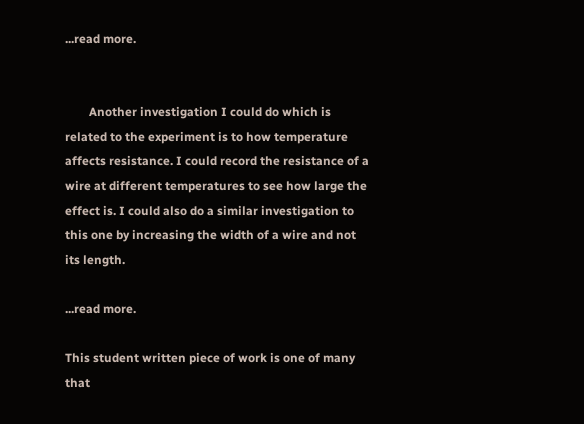...read more.


        Another investigation I could do which is related to the experiment is to how temperature affects resistance. I could record the resistance of a wire at different temperatures to see how large the effect is. I could also do a similar investigation to this one by increasing the width of a wire and not its length.

...read more.

This student written piece of work is one of many that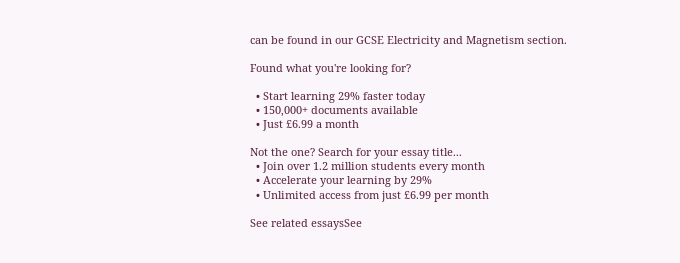can be found in our GCSE Electricity and Magnetism section.

Found what you're looking for?

  • Start learning 29% faster today
  • 150,000+ documents available
  • Just £6.99 a month

Not the one? Search for your essay title...
  • Join over 1.2 million students every month
  • Accelerate your learning by 29%
  • Unlimited access from just £6.99 per month

See related essaysSee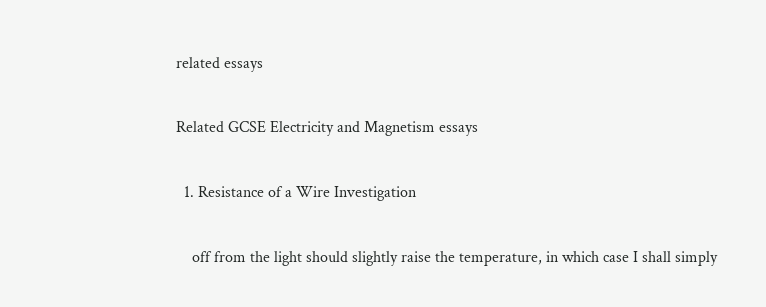related essays

Related GCSE Electricity and Magnetism essays

  1. Resistance of a Wire Investigation

    off from the light should slightly raise the temperature, in which case I shall simply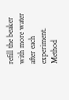refill the beaker with more water after each experiment. Method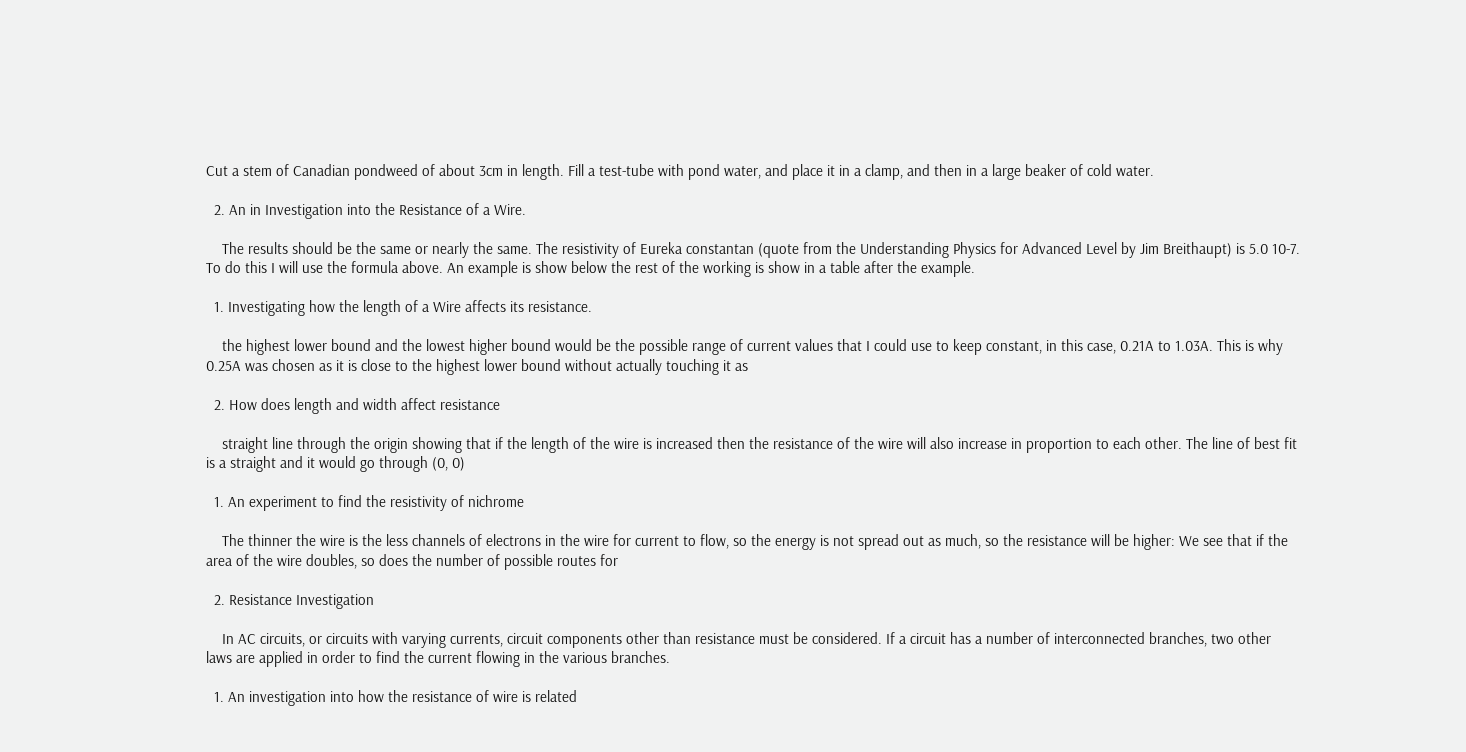Cut a stem of Canadian pondweed of about 3cm in length. Fill a test-tube with pond water, and place it in a clamp, and then in a large beaker of cold water.

  2. An in Investigation into the Resistance of a Wire.

    The results should be the same or nearly the same. The resistivity of Eureka constantan (quote from the Understanding Physics for Advanced Level by Jim Breithaupt) is 5.0 10-7. To do this I will use the formula above. An example is show below the rest of the working is show in a table after the example.

  1. Investigating how the length of a Wire affects its resistance.

    the highest lower bound and the lowest higher bound would be the possible range of current values that I could use to keep constant, in this case, 0.21A to 1.03A. This is why 0.25A was chosen as it is close to the highest lower bound without actually touching it as

  2. How does length and width affect resistance

    straight line through the origin showing that if the length of the wire is increased then the resistance of the wire will also increase in proportion to each other. The line of best fit is a straight and it would go through (0, 0)

  1. An experiment to find the resistivity of nichrome

    The thinner the wire is the less channels of electrons in the wire for current to flow, so the energy is not spread out as much, so the resistance will be higher: We see that if the area of the wire doubles, so does the number of possible routes for

  2. Resistance Investigation

    In AC circuits, or circuits with varying currents, circuit components other than resistance must be considered. If a circuit has a number of interconnected branches, two other laws are applied in order to find the current flowing in the various branches.

  1. An investigation into how the resistance of wire is related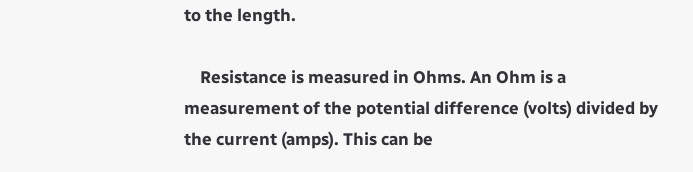to the length.

    Resistance is measured in Ohms. An Ohm is a measurement of the potential difference (volts) divided by the current (amps). This can be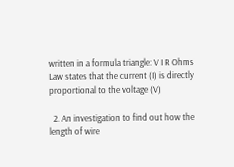written in a formula triangle: V I R Ohms Law states that the current (I) is directly proportional to the voltage (V)

  2. An investigation to find out how the length of wire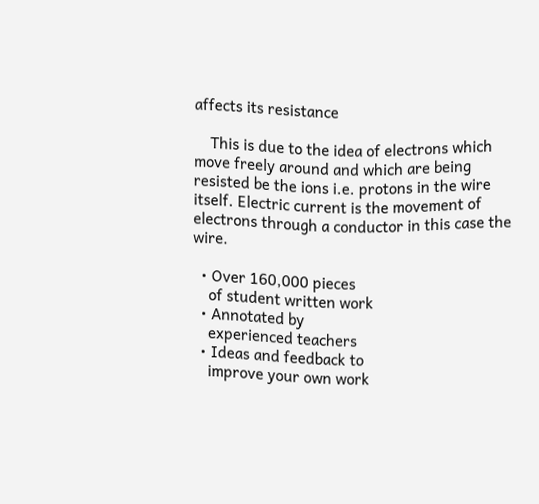affects its resistance

    This is due to the idea of electrons which move freely around and which are being resisted be the ions i.e. protons in the wire itself. Electric current is the movement of electrons through a conductor in this case the wire.

  • Over 160,000 pieces
    of student written work
  • Annotated by
    experienced teachers
  • Ideas and feedback to
    improve your own work